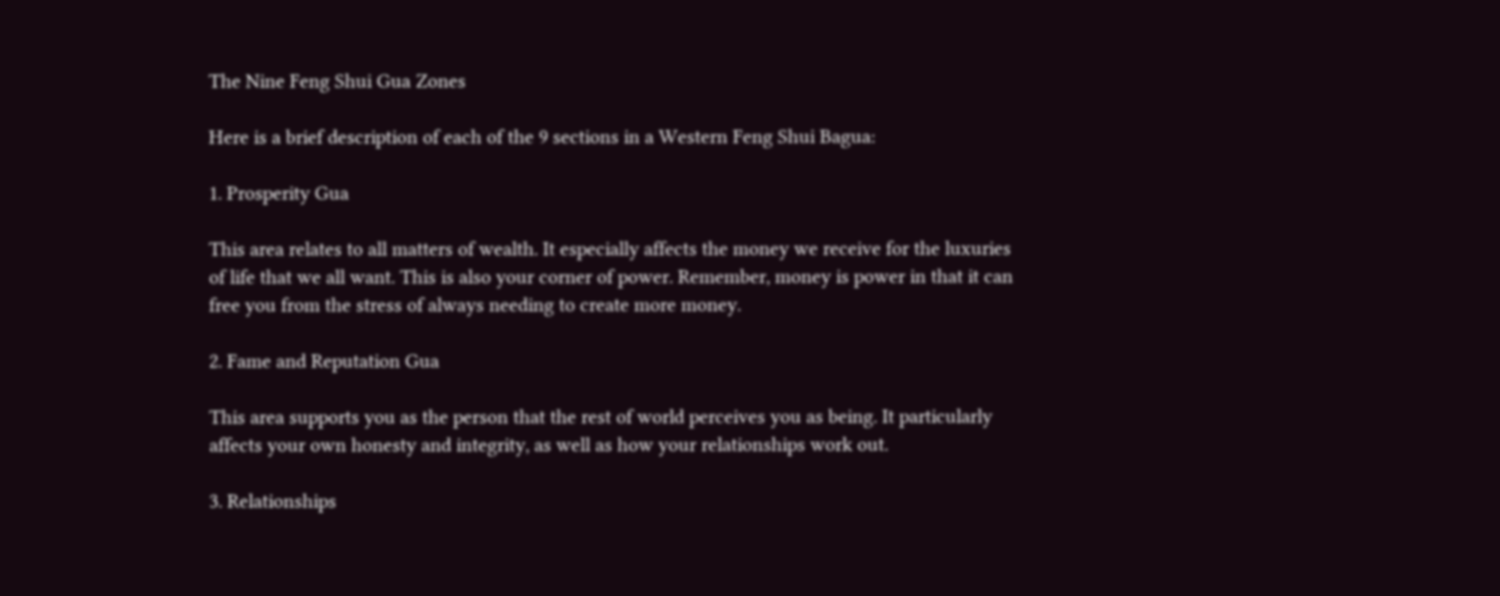The Nine Feng Shui Gua Zones

Here is a brief description of each of the 9 sections in a Western Feng Shui Bagua:

1. Prosperity Gua

This area relates to all matters of wealth. It especially affects the money we receive for the luxuries of life that we all want. This is also your corner of power. Remember, money is power in that it can free you from the stress of always needing to create more money.

2. Fame and Reputation Gua

This area supports you as the person that the rest of world perceives you as being. It particularly affects your own honesty and integrity, as well as how your relationships work out.

3. Relationships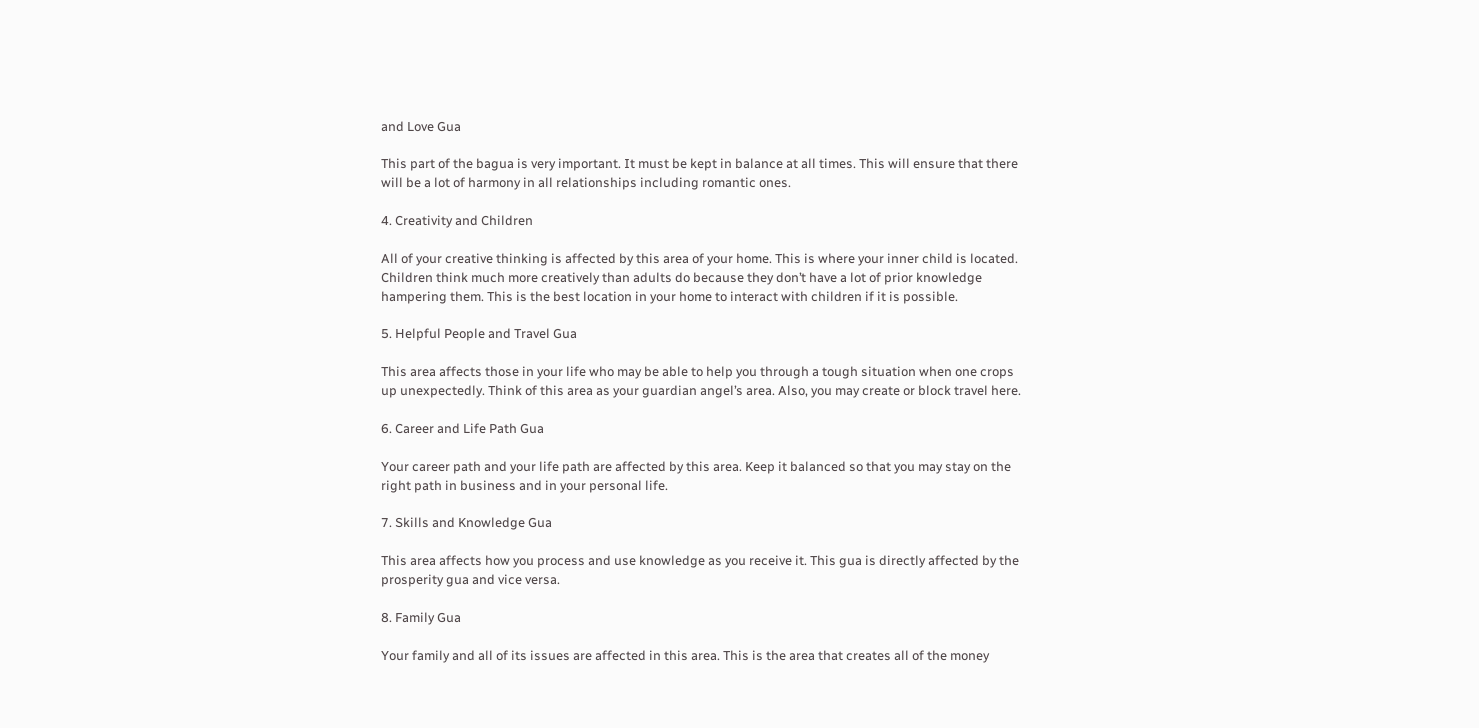and Love Gua

This part of the bagua is very important. It must be kept in balance at all times. This will ensure that there will be a lot of harmony in all relationships including romantic ones.

4. Creativity and Children

All of your creative thinking is affected by this area of your home. This is where your inner child is located. Children think much more creatively than adults do because they don’t have a lot of prior knowledge hampering them. This is the best location in your home to interact with children if it is possible.

5. Helpful People and Travel Gua

This area affects those in your life who may be able to help you through a tough situation when one crops up unexpectedly. Think of this area as your guardian angel’s area. Also, you may create or block travel here.

6. Career and Life Path Gua

Your career path and your life path are affected by this area. Keep it balanced so that you may stay on the right path in business and in your personal life.

7. Skills and Knowledge Gua

This area affects how you process and use knowledge as you receive it. This gua is directly affected by the prosperity gua and vice versa.

8. Family Gua

Your family and all of its issues are affected in this area. This is the area that creates all of the money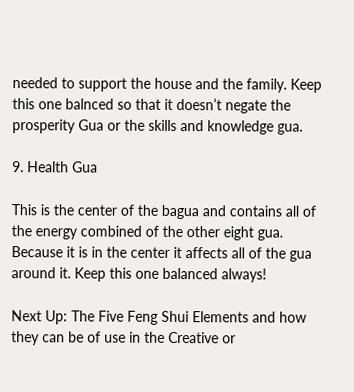needed to support the house and the family. Keep this one balnced so that it doesn’t negate the prosperity Gua or the skills and knowledge gua.

9. Health Gua

This is the center of the bagua and contains all of the energy combined of the other eight gua. Because it is in the center it affects all of the gua around it. Keep this one balanced always!

Next Up: The Five Feng Shui Elements and how they can be of use in the Creative or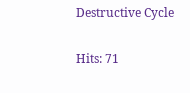Destructive Cycle

Hits: 71